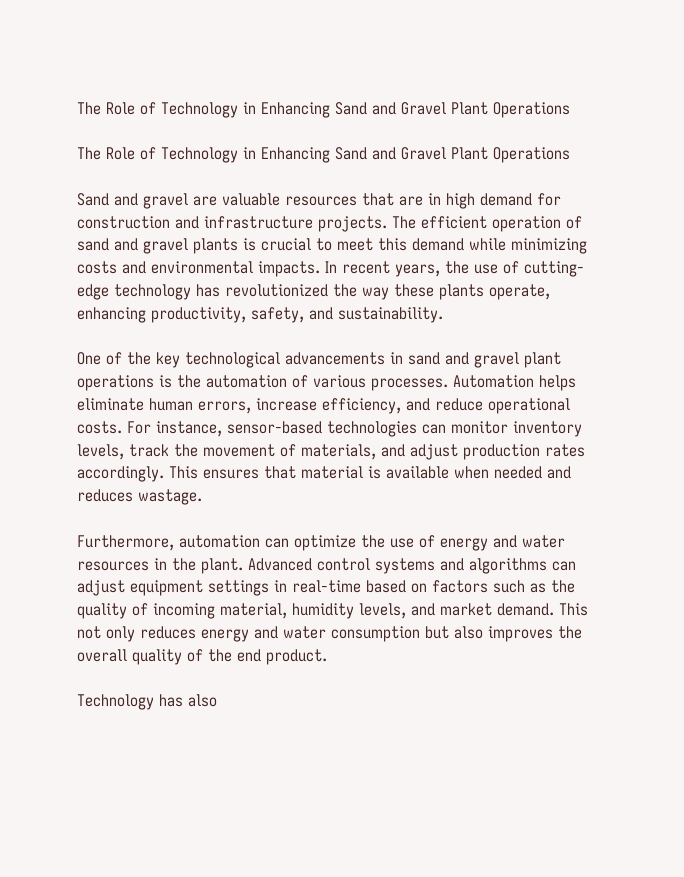The Role of Technology in Enhancing Sand and Gravel Plant Operations

The Role of Technology in Enhancing Sand and Gravel Plant Operations

Sand and gravel are valuable resources that are in high demand for construction and infrastructure projects. The efficient operation of sand and gravel plants is crucial to meet this demand while minimizing costs and environmental impacts. In recent years, the use of cutting-edge technology has revolutionized the way these plants operate, enhancing productivity, safety, and sustainability.

One of the key technological advancements in sand and gravel plant operations is the automation of various processes. Automation helps eliminate human errors, increase efficiency, and reduce operational costs. For instance, sensor-based technologies can monitor inventory levels, track the movement of materials, and adjust production rates accordingly. This ensures that material is available when needed and reduces wastage.

Furthermore, automation can optimize the use of energy and water resources in the plant. Advanced control systems and algorithms can adjust equipment settings in real-time based on factors such as the quality of incoming material, humidity levels, and market demand. This not only reduces energy and water consumption but also improves the overall quality of the end product.

Technology has also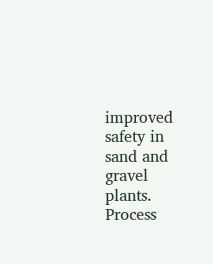improved safety in sand and gravel plants. Process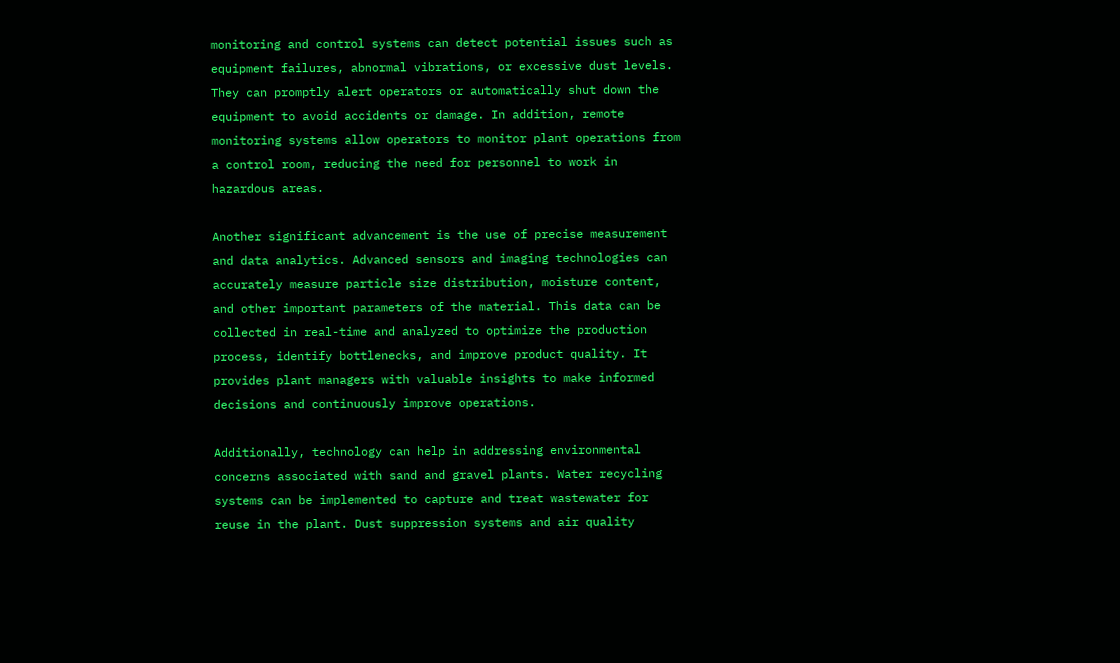monitoring and control systems can detect potential issues such as equipment failures, abnormal vibrations, or excessive dust levels. They can promptly alert operators or automatically shut down the equipment to avoid accidents or damage. In addition, remote monitoring systems allow operators to monitor plant operations from a control room, reducing the need for personnel to work in hazardous areas.

Another significant advancement is the use of precise measurement and data analytics. Advanced sensors and imaging technologies can accurately measure particle size distribution, moisture content, and other important parameters of the material. This data can be collected in real-time and analyzed to optimize the production process, identify bottlenecks, and improve product quality. It provides plant managers with valuable insights to make informed decisions and continuously improve operations.

Additionally, technology can help in addressing environmental concerns associated with sand and gravel plants. Water recycling systems can be implemented to capture and treat wastewater for reuse in the plant. Dust suppression systems and air quality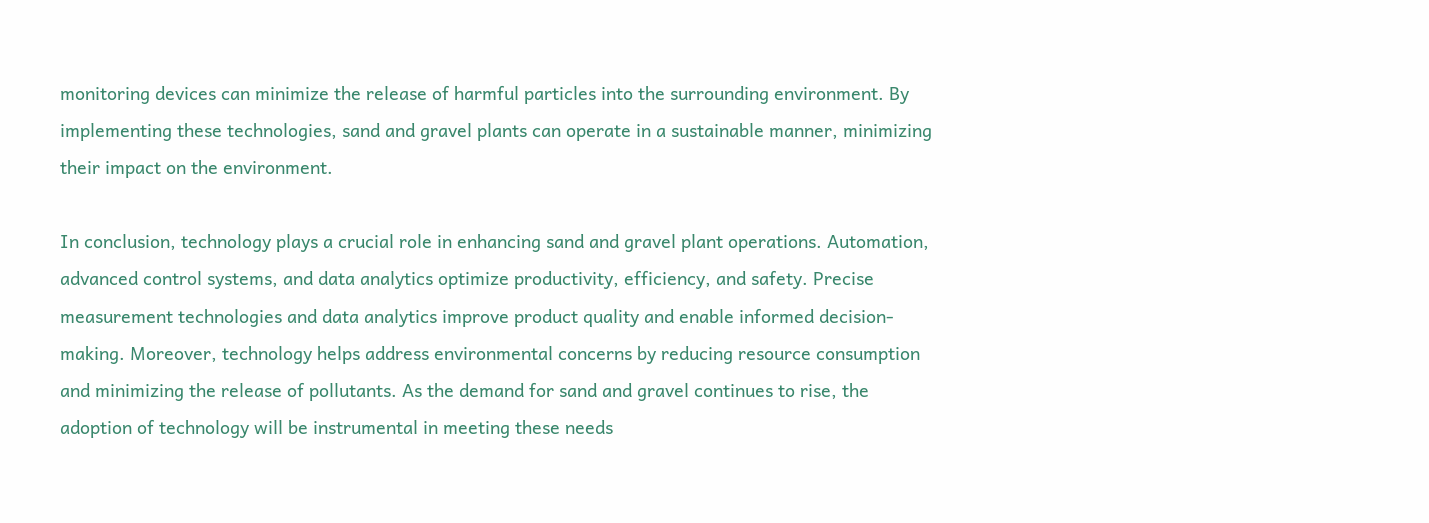monitoring devices can minimize the release of harmful particles into the surrounding environment. By implementing these technologies, sand and gravel plants can operate in a sustainable manner, minimizing their impact on the environment.

In conclusion, technology plays a crucial role in enhancing sand and gravel plant operations. Automation, advanced control systems, and data analytics optimize productivity, efficiency, and safety. Precise measurement technologies and data analytics improve product quality and enable informed decision-making. Moreover, technology helps address environmental concerns by reducing resource consumption and minimizing the release of pollutants. As the demand for sand and gravel continues to rise, the adoption of technology will be instrumental in meeting these needs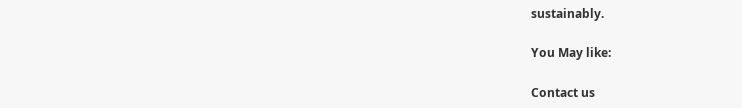sustainably.

You May like:

Contact us